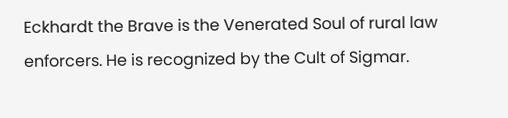Eckhardt the Brave is the Venerated Soul of rural law enforcers. He is recognized by the Cult of Sigmar.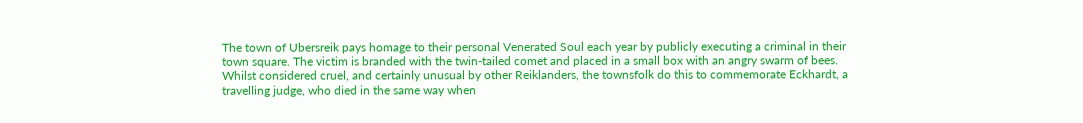The town of Ubersreik pays homage to their personal Venerated Soul each year by publicly executing a criminal in their town square. The victim is branded with the twin-tailed comet and placed in a small box with an angry swarm of bees. Whilst considered cruel, and certainly unusual by other Reiklanders, the townsfolk do this to commemorate Eckhardt, a travelling judge, who died in the same way when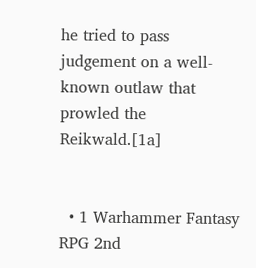he tried to pass judgement on a well-known outlaw that prowled the Reikwald.[1a]


  • 1 Warhammer Fantasy RPG 2nd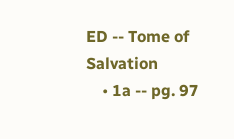ED -- Tome of Salvation
    • 1a -- pg. 97